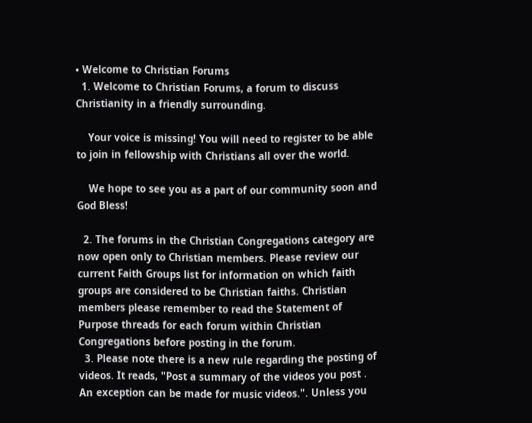• Welcome to Christian Forums
  1. Welcome to Christian Forums, a forum to discuss Christianity in a friendly surrounding.

    Your voice is missing! You will need to register to be able to join in fellowship with Christians all over the world.

    We hope to see you as a part of our community soon and God Bless!

  2. The forums in the Christian Congregations category are now open only to Christian members. Please review our current Faith Groups list for information on which faith groups are considered to be Christian faiths. Christian members please remember to read the Statement of Purpose threads for each forum within Christian Congregations before posting in the forum.
  3. Please note there is a new rule regarding the posting of videos. It reads, "Post a summary of the videos you post . An exception can be made for music videos.". Unless you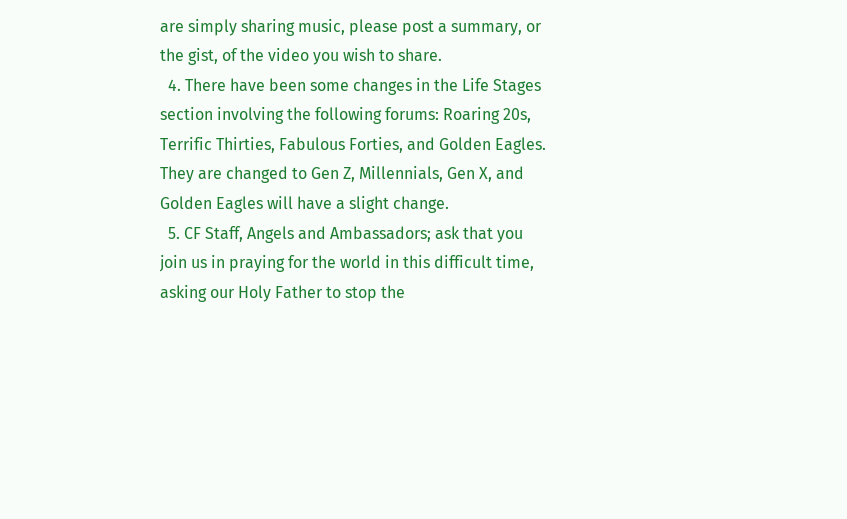are simply sharing music, please post a summary, or the gist, of the video you wish to share.
  4. There have been some changes in the Life Stages section involving the following forums: Roaring 20s, Terrific Thirties, Fabulous Forties, and Golden Eagles. They are changed to Gen Z, Millennials, Gen X, and Golden Eagles will have a slight change.
  5. CF Staff, Angels and Ambassadors; ask that you join us in praying for the world in this difficult time, asking our Holy Father to stop the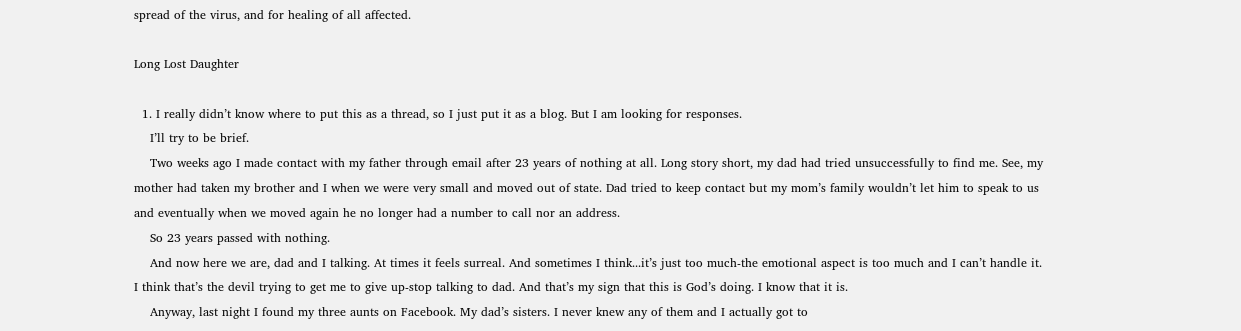spread of the virus, and for healing of all affected.

Long Lost Daughter

  1. I really didn’t know where to put this as a thread, so I just put it as a blog. But I am looking for responses.
    I’ll try to be brief.
    Two weeks ago I made contact with my father through email after 23 years of nothing at all. Long story short, my dad had tried unsuccessfully to find me. See, my mother had taken my brother and I when we were very small and moved out of state. Dad tried to keep contact but my mom’s family wouldn’t let him to speak to us and eventually when we moved again he no longer had a number to call nor an address.
    So 23 years passed with nothing.
    And now here we are, dad and I talking. At times it feels surreal. And sometimes I think...it’s just too much-the emotional aspect is too much and I can’t handle it. I think that’s the devil trying to get me to give up-stop talking to dad. And that’s my sign that this is God’s doing. I know that it is.
    Anyway, last night I found my three aunts on Facebook. My dad’s sisters. I never knew any of them and I actually got to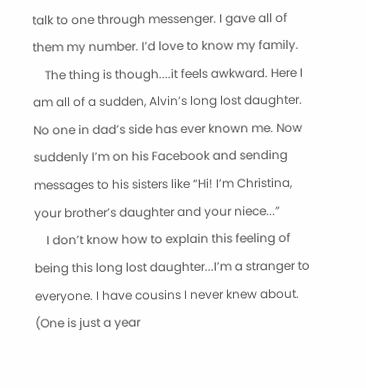talk to one through messenger. I gave all of them my number. I’d love to know my family.
    The thing is though....it feels awkward. Here I am all of a sudden, Alvin’s long lost daughter. No one in dad’s side has ever known me. Now suddenly I’m on his Facebook and sending messages to his sisters like “Hi! I’m Christina, your brother’s daughter and your niece...”
    I don’t know how to explain this feeling of being this long lost daughter...I’m a stranger to everyone. I have cousins I never knew about. (One is just a year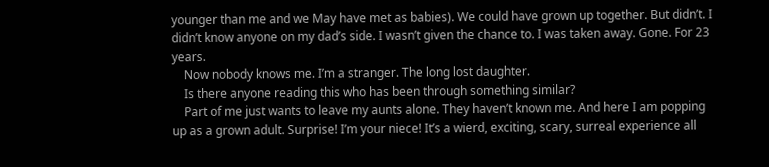younger than me and we May have met as babies). We could have grown up together. But didn’t. I didn’t know anyone on my dad’s side. I wasn’t given the chance to. I was taken away. Gone. For 23 years.
    Now nobody knows me. I’m a stranger. The long lost daughter.
    Is there anyone reading this who has been through something similar?
    Part of me just wants to leave my aunts alone. They haven’t known me. And here I am popping up as a grown adult. Surprise! I’m your niece! It’s a wierd, exciting, scary, surreal experience all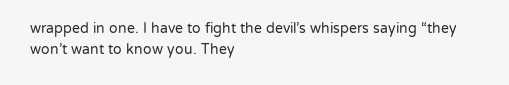wrapped in one. I have to fight the devil’s whispers saying “they won’t want to know you. They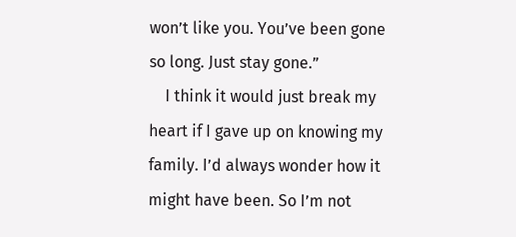won’t like you. You’ve been gone so long. Just stay gone.”
    I think it would just break my heart if I gave up on knowing my family. I’d always wonder how it might have been. So I’m not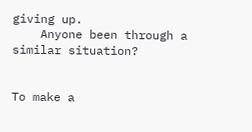giving up.
    Anyone been through a similar situation?


To make a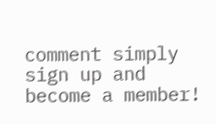comment simply sign up and become a member!